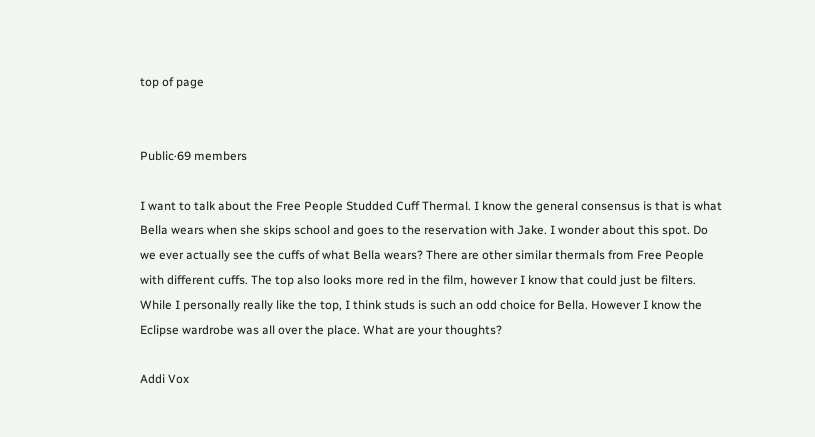top of page


Public·69 members

I want to talk about the Free People Studded Cuff Thermal. I know the general consensus is that is what Bella wears when she skips school and goes to the reservation with Jake. I wonder about this spot. Do we ever actually see the cuffs of what Bella wears? There are other similar thermals from Free People with different cuffs. The top also looks more red in the film, however I know that could just be filters. While I personally really like the top, I think studs is such an odd choice for Bella. However I know the Eclipse wardrobe was all over the place. What are your thoughts?

Addi Vox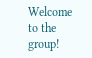Welcome to the group!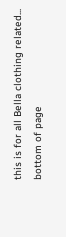this is for all Bella clothing related...
bottom of page